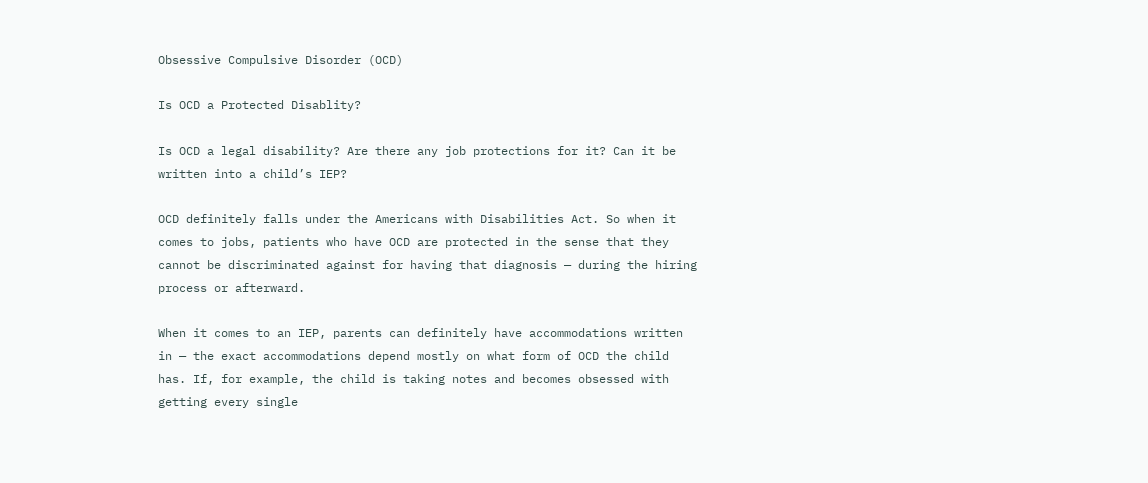Obsessive Compulsive Disorder (OCD)

Is OCD a Protected Disablity?

Is OCD a legal disability? Are there any job protections for it? Can it be written into a child’s IEP?

OCD definitely falls under the Americans with Disabilities Act. So when it comes to jobs, patients who have OCD are protected in the sense that they cannot be discriminated against for having that diagnosis — during the hiring process or afterward.

When it comes to an IEP, parents can definitely have accommodations written in — the exact accommodations depend mostly on what form of OCD the child has. If, for example, the child is taking notes and becomes obsessed with getting every single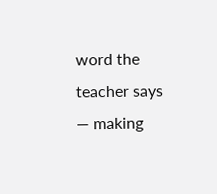word the teacher says — making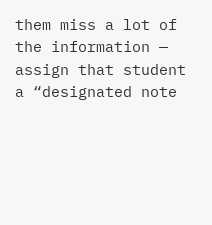them miss a lot of the information — assign that student a “designated note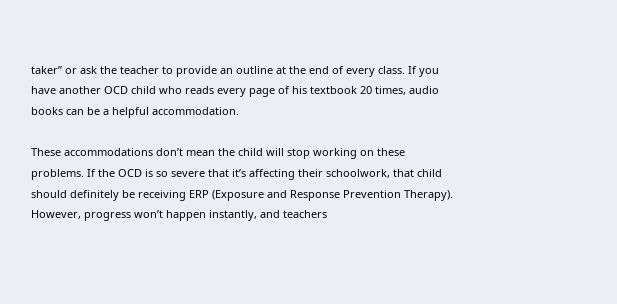taker” or ask the teacher to provide an outline at the end of every class. If you have another OCD child who reads every page of his textbook 20 times, audio books can be a helpful accommodation.

These accommodations don’t mean the child will stop working on these problems. If the OCD is so severe that it’s affecting their schoolwork, that child should definitely be receiving ERP (Exposure and Response Prevention Therapy). However, progress won’t happen instantly, and teachers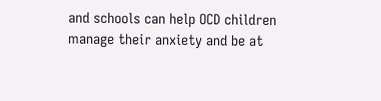and schools can help OCD children manage their anxiety and be at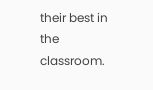their best in the classroom.